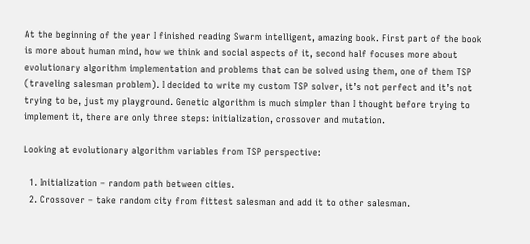At the beginning of the year I finished reading Swarm intelligent, amazing book. First part of the book is more about human mind, how we think and social aspects of it, second half focuses more about evolutionary algorithm implementation and problems that can be solved using them, one of them TSP (traveling salesman problem). I decided to write my custom TSP solver, it’s not perfect and it’s not trying to be, just my playground. Genetic algorithm is much simpler than I thought before trying to implement it, there are only three steps: initialization, crossover and mutation.

Looking at evolutionary algorithm variables from TSP perspective:

  1. Initialization – random path between cities.
  2. Crossover – take random city from fittest salesman and add it to other salesman.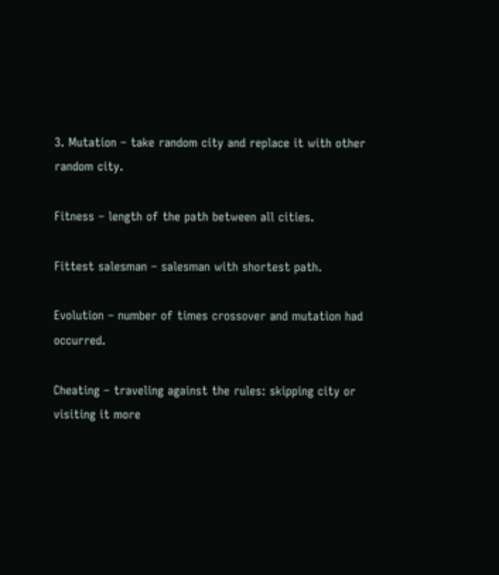3. Mutation – take random city and replace it with other random city.

Fitness – length of the path between all cities.

Fittest salesman – salesman with shortest path.

Evolution – number of times crossover and mutation had occurred.

Cheating – traveling against the rules: skipping city or visiting it more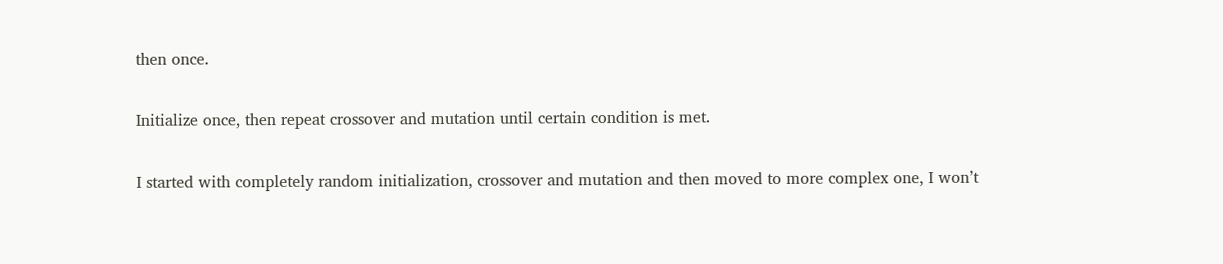then once.

Initialize once, then repeat crossover and mutation until certain condition is met.

I started with completely random initialization, crossover and mutation and then moved to more complex one, I won’t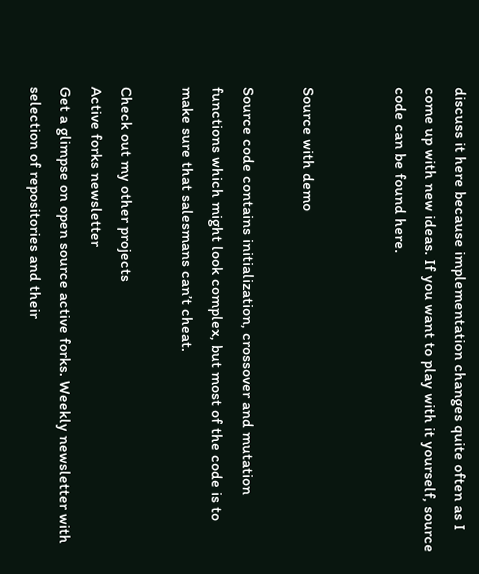discuss it here because implementation changes quite often as I come up with new ideas. If you want to play with it yourself, source code can be found here.


Source with demo

Source code contains initialization, crossover and mutation functions which might look complex, but most of the code is to make sure that salesmans can’t cheat.

Check out my other projects
Active forks newsletter
Get a glimpse on open source active forks. Weekly newsletter with selection of repositories and their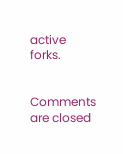active forks.


Comments are closed